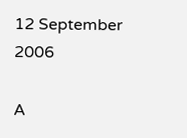12 September 2006

A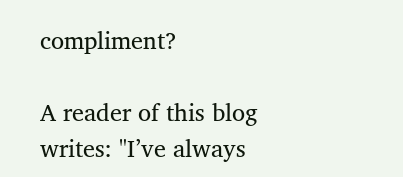compliment?

A reader of this blog writes: "I’ve always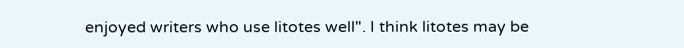enjoyed writers who use litotes well". I think litotes may be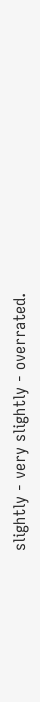slightly - very slightly - overrated.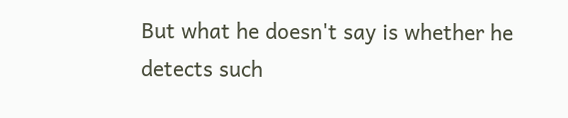But what he doesn't say is whether he detects such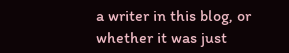a writer in this blog, or whether it was just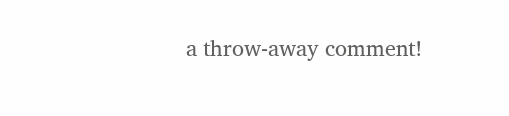a throw-away comment!